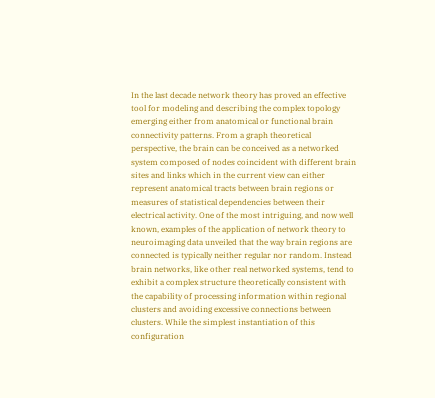In the last decade network theory has proved an effective tool for modeling and describing the complex topology emerging either from anatomical or functional brain connectivity patterns. From a graph theoretical perspective, the brain can be conceived as a networked system composed of nodes coincident with different brain sites and links which in the current view can either represent anatomical tracts between brain regions or measures of statistical dependencies between their electrical activity. One of the most intriguing, and now well known, examples of the application of network theory to neuroimaging data unveiled that the way brain regions are connected is typically neither regular nor random. Instead brain networks, like other real networked systems, tend to exhibit a complex structure theoretically consistent with the capability of processing information within regional clusters and avoiding excessive connections between clusters. While the simplest instantiation of this configuration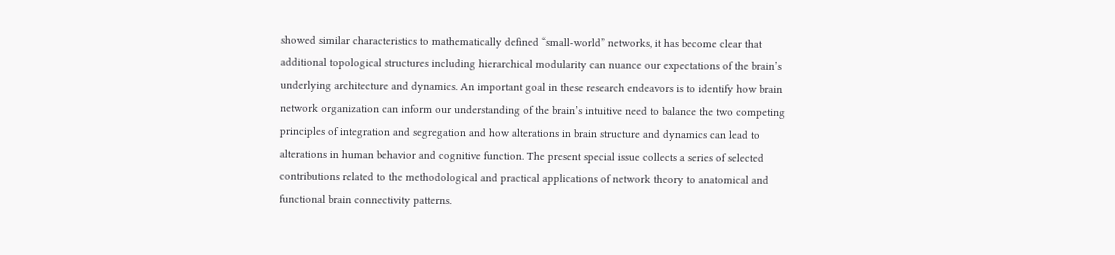showed similar characteristics to mathematically defined “small-world” networks, it has become clear that additional topological structures including hierarchical modularity can nuance our expectations of the brain’s underlying architecture and dynamics. An important goal in these research endeavors is to identify how brain network organization can inform our understanding of the brain’s intuitive need to balance the two competing principles of integration and segregation and how alterations in brain structure and dynamics can lead to alterations in human behavior and cognitive function. The present special issue collects a series of selected contributions related to the methodological and practical applications of network theory to anatomical and functional brain connectivity patterns.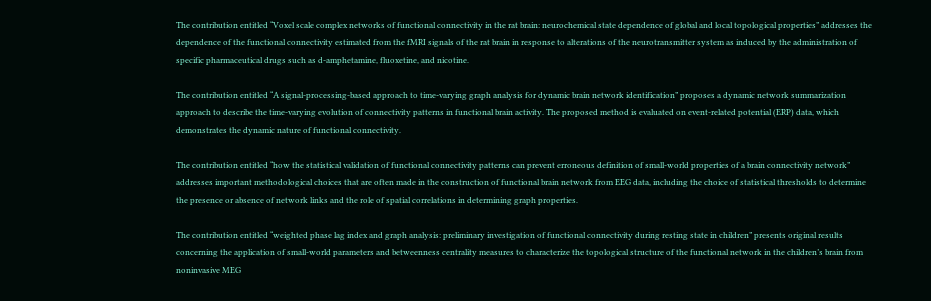The contribution entitled “Voxel scale complex networks of functional connectivity in the rat brain: neurochemical state dependence of global and local topological properties” addresses the dependence of the functional connectivity estimated from the fMRI signals of the rat brain in response to alterations of the neurotransmitter system as induced by the administration of specific pharmaceutical drugs such as d-amphetamine, fluoxetine, and nicotine.

The contribution entitled “A signal-processing-based approach to time-varying graph analysis for dynamic brain network identification” proposes a dynamic network summarization approach to describe the time-varying evolution of connectivity patterns in functional brain activity. The proposed method is evaluated on event-related potential (ERP) data, which demonstrates the dynamic nature of functional connectivity.

The contribution entitled “how the statistical validation of functional connectivity patterns can prevent erroneous definition of small-world properties of a brain connectivity network” addresses important methodological choices that are often made in the construction of functional brain network from EEG data, including the choice of statistical thresholds to determine the presence or absence of network links and the role of spatial correlations in determining graph properties.

The contribution entitled “weighted phase lag index and graph analysis: preliminary investigation of functional connectivity during resting state in children” presents original results concerning the application of small-world parameters and betweenness centrality measures to characterize the topological structure of the functional network in the children’s brain from noninvasive MEG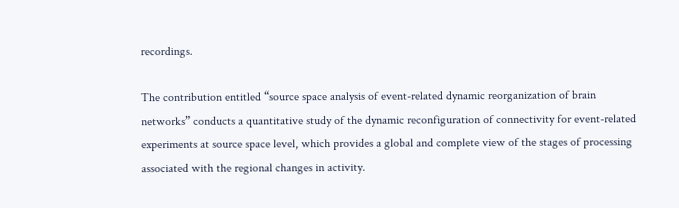recordings.

The contribution entitled “source space analysis of event-related dynamic reorganization of brain networks” conducts a quantitative study of the dynamic reconfiguration of connectivity for event-related experiments at source space level, which provides a global and complete view of the stages of processing associated with the regional changes in activity.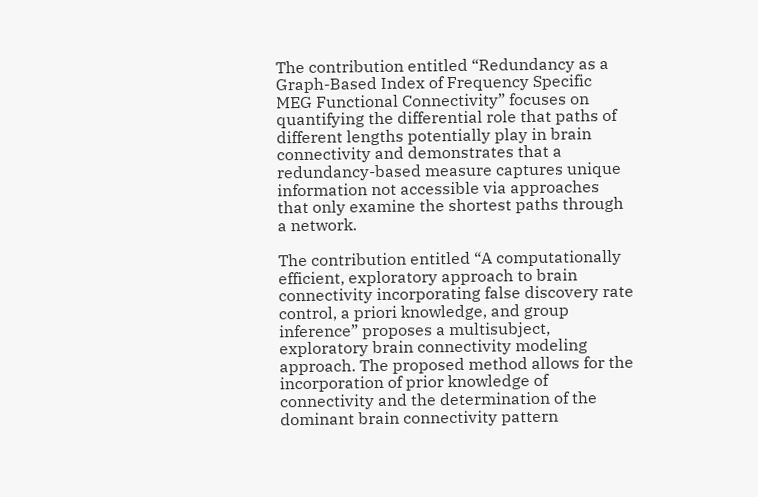The contribution entitled “Redundancy as a Graph-Based Index of Frequency Specific MEG Functional Connectivity” focuses on quantifying the differential role that paths of different lengths potentially play in brain connectivity and demonstrates that a redundancy-based measure captures unique information not accessible via approaches that only examine the shortest paths through a network.

The contribution entitled “A computationally efficient, exploratory approach to brain connectivity incorporating false discovery rate control, a priori knowledge, and group inference” proposes a multisubject, exploratory brain connectivity modeling approach. The proposed method allows for the incorporation of prior knowledge of connectivity and the determination of the dominant brain connectivity pattern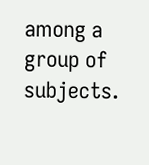among a group of subjects.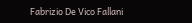Fabrizio De Vico Fallani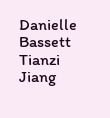Danielle Bassett
Tianzi Jiang